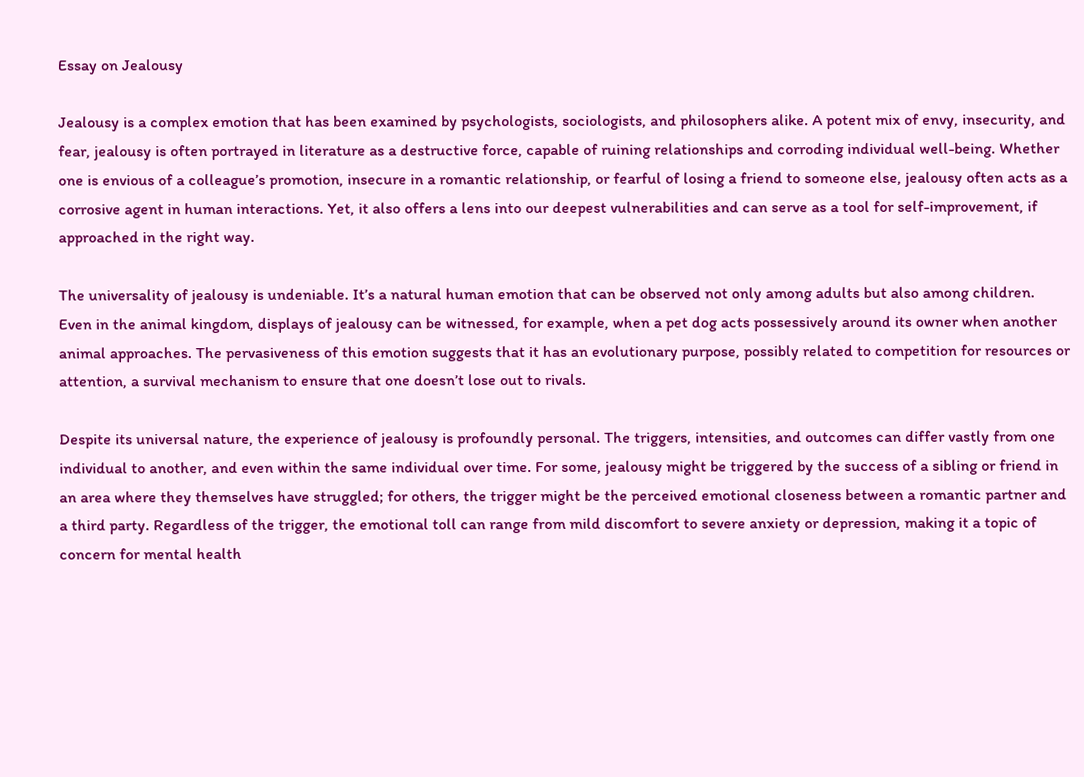Essay on Jealousy

Jealousy is a complex emotion that has been examined by psychologists, sociologists, and philosophers alike. A potent mix of envy, insecurity, and fear, jealousy is often portrayed in literature as a destructive force, capable of ruining relationships and corroding individual well-being. Whether one is envious of a colleague’s promotion, insecure in a romantic relationship, or fearful of losing a friend to someone else, jealousy often acts as a corrosive agent in human interactions. Yet, it also offers a lens into our deepest vulnerabilities and can serve as a tool for self-improvement, if approached in the right way.

The universality of jealousy is undeniable. It’s a natural human emotion that can be observed not only among adults but also among children. Even in the animal kingdom, displays of jealousy can be witnessed, for example, when a pet dog acts possessively around its owner when another animal approaches. The pervasiveness of this emotion suggests that it has an evolutionary purpose, possibly related to competition for resources or attention, a survival mechanism to ensure that one doesn’t lose out to rivals.

Despite its universal nature, the experience of jealousy is profoundly personal. The triggers, intensities, and outcomes can differ vastly from one individual to another, and even within the same individual over time. For some, jealousy might be triggered by the success of a sibling or friend in an area where they themselves have struggled; for others, the trigger might be the perceived emotional closeness between a romantic partner and a third party. Regardless of the trigger, the emotional toll can range from mild discomfort to severe anxiety or depression, making it a topic of concern for mental health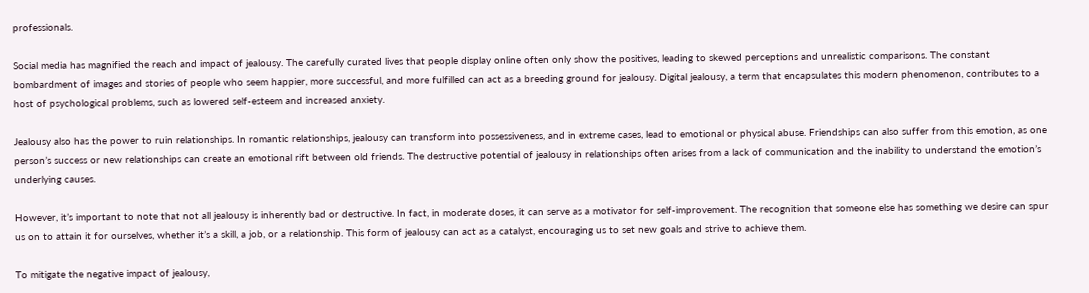professionals.

Social media has magnified the reach and impact of jealousy. The carefully curated lives that people display online often only show the positives, leading to skewed perceptions and unrealistic comparisons. The constant bombardment of images and stories of people who seem happier, more successful, and more fulfilled can act as a breeding ground for jealousy. Digital jealousy, a term that encapsulates this modern phenomenon, contributes to a host of psychological problems, such as lowered self-esteem and increased anxiety.

Jealousy also has the power to ruin relationships. In romantic relationships, jealousy can transform into possessiveness, and in extreme cases, lead to emotional or physical abuse. Friendships can also suffer from this emotion, as one person’s success or new relationships can create an emotional rift between old friends. The destructive potential of jealousy in relationships often arises from a lack of communication and the inability to understand the emotion’s underlying causes.

However, it’s important to note that not all jealousy is inherently bad or destructive. In fact, in moderate doses, it can serve as a motivator for self-improvement. The recognition that someone else has something we desire can spur us on to attain it for ourselves, whether it’s a skill, a job, or a relationship. This form of jealousy can act as a catalyst, encouraging us to set new goals and strive to achieve them.

To mitigate the negative impact of jealousy,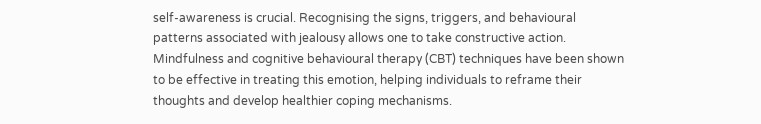self-awareness is crucial. Recognising the signs, triggers, and behavioural patterns associated with jealousy allows one to take constructive action. Mindfulness and cognitive behavioural therapy (CBT) techniques have been shown to be effective in treating this emotion, helping individuals to reframe their thoughts and develop healthier coping mechanisms.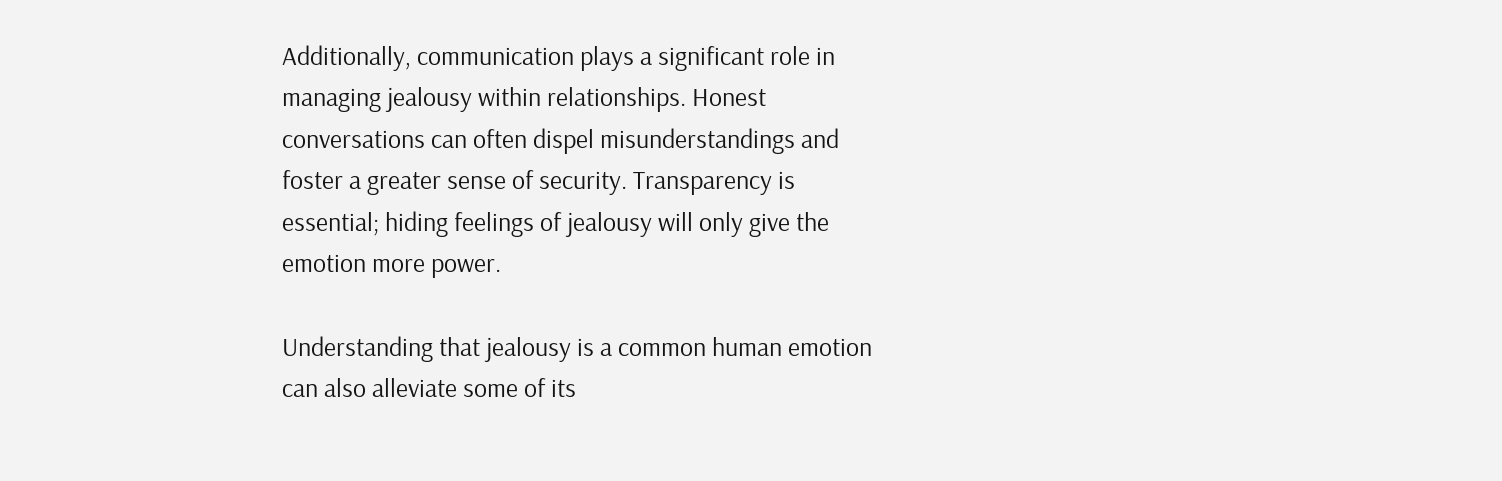Additionally, communication plays a significant role in managing jealousy within relationships. Honest conversations can often dispel misunderstandings and foster a greater sense of security. Transparency is essential; hiding feelings of jealousy will only give the emotion more power.

Understanding that jealousy is a common human emotion can also alleviate some of its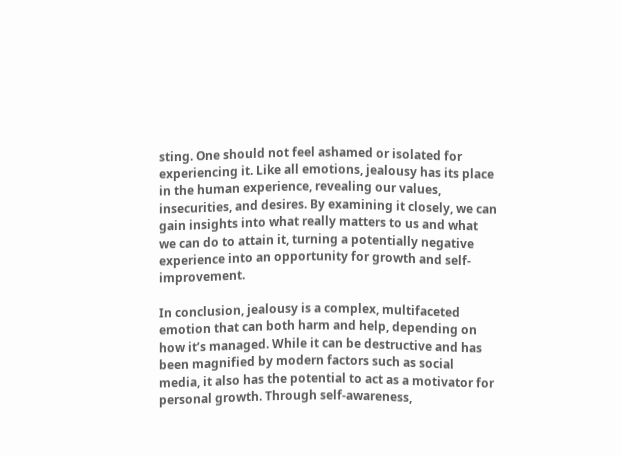sting. One should not feel ashamed or isolated for experiencing it. Like all emotions, jealousy has its place in the human experience, revealing our values, insecurities, and desires. By examining it closely, we can gain insights into what really matters to us and what we can do to attain it, turning a potentially negative experience into an opportunity for growth and self-improvement.

In conclusion, jealousy is a complex, multifaceted emotion that can both harm and help, depending on how it’s managed. While it can be destructive and has been magnified by modern factors such as social media, it also has the potential to act as a motivator for personal growth. Through self-awareness,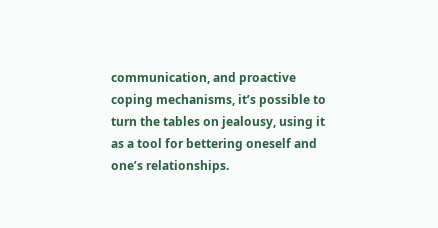communication, and proactive coping mechanisms, it’s possible to turn the tables on jealousy, using it as a tool for bettering oneself and one’s relationships.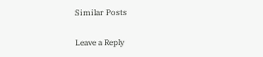Similar Posts

Leave a Reply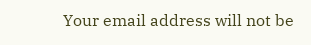Your email address will not be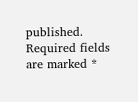published. Required fields are marked *